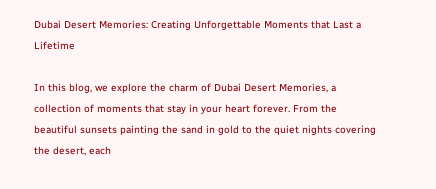Dubai Desert Memories: Creating Unforgettable Moments that Last a Lifetime

In this blog, we explore the charm of Dubai Desert Memories, a collection of moments that stay in your heart forever. From the beautiful sunsets painting the sand in gold to the quiet nights covering the desert, each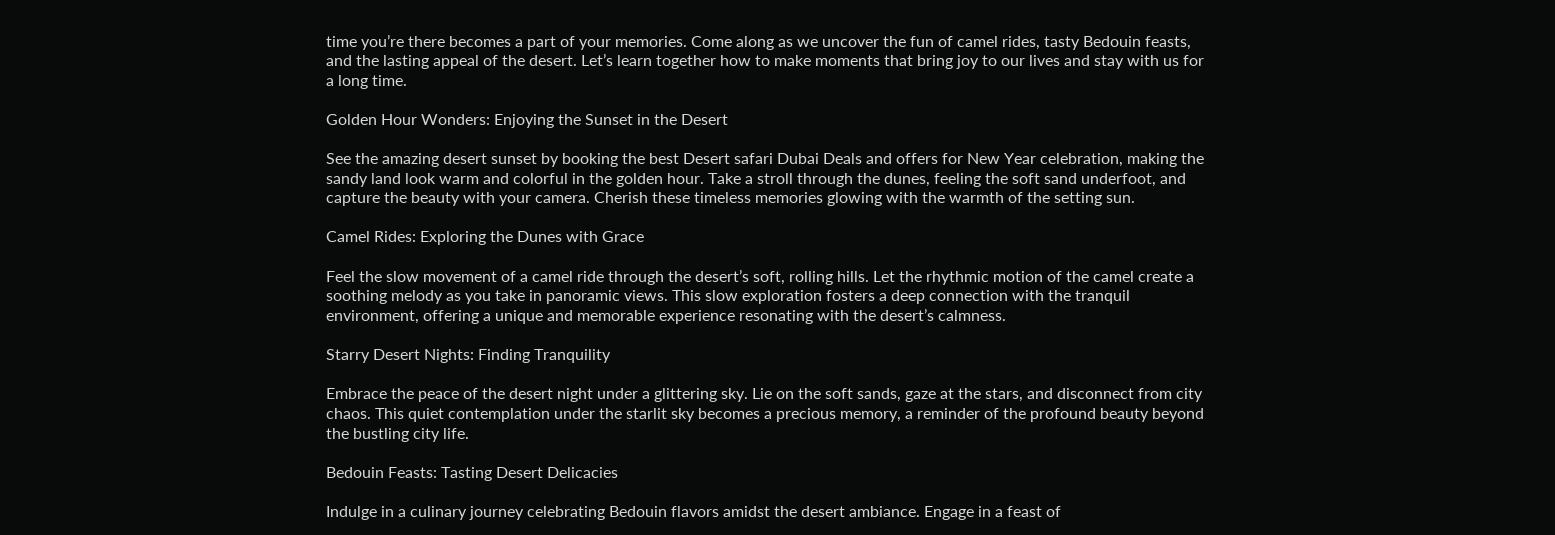time you’re there becomes a part of your memories. Come along as we uncover the fun of camel rides, tasty Bedouin feasts, and the lasting appeal of the desert. Let’s learn together how to make moments that bring joy to our lives and stay with us for a long time.

Golden Hour Wonders: Enjoying the Sunset in the Desert

See the amazing desert sunset by booking the best Desert safari Dubai Deals and offers for New Year celebration, making the sandy land look warm and colorful in the golden hour. Take a stroll through the dunes, feeling the soft sand underfoot, and capture the beauty with your camera. Cherish these timeless memories glowing with the warmth of the setting sun.

Camel Rides: Exploring the Dunes with Grace

Feel the slow movement of a camel ride through the desert’s soft, rolling hills. Let the rhythmic motion of the camel create a soothing melody as you take in panoramic views. This slow exploration fosters a deep connection with the tranquil environment, offering a unique and memorable experience resonating with the desert’s calmness.

Starry Desert Nights: Finding Tranquility

Embrace the peace of the desert night under a glittering sky. Lie on the soft sands, gaze at the stars, and disconnect from city chaos. This quiet contemplation under the starlit sky becomes a precious memory, a reminder of the profound beauty beyond the bustling city life.

Bedouin Feasts: Tasting Desert Delicacies

Indulge in a culinary journey celebrating Bedouin flavors amidst the desert ambiance. Engage in a feast of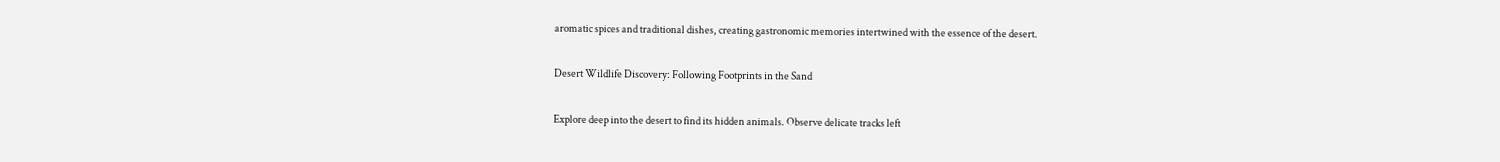aromatic spices and traditional dishes, creating gastronomic memories intertwined with the essence of the desert.

Desert Wildlife Discovery: Following Footprints in the Sand

Explore deep into the desert to find its hidden animals. Observe delicate tracks left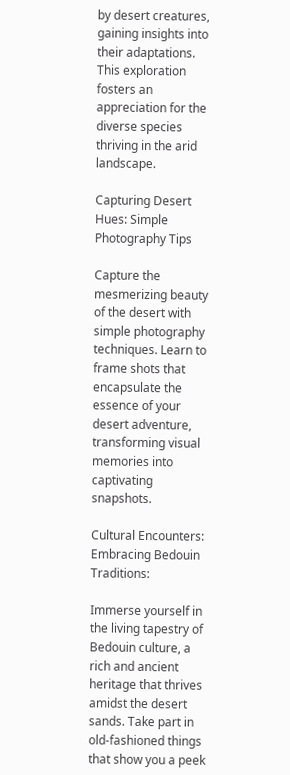by desert creatures, gaining insights into their adaptations. This exploration fosters an appreciation for the diverse species thriving in the arid landscape.

Capturing Desert Hues: Simple Photography Tips

Capture the mesmerizing beauty of the desert with simple photography techniques. Learn to frame shots that encapsulate the essence of your desert adventure, transforming visual memories into captivating snapshots.

Cultural Encounters: Embracing Bedouin Traditions:

Immerse yourself in the living tapestry of Bedouin culture, a rich and ancient heritage that thrives amidst the desert sands. Take part in old-fashioned things that show you a peek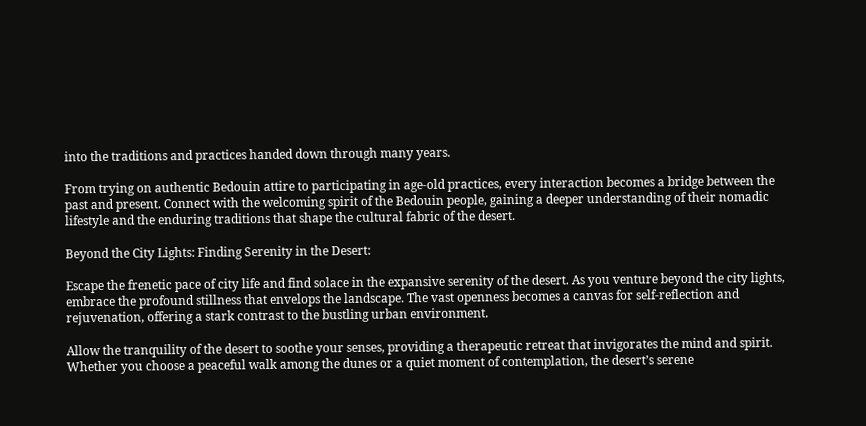into the traditions and practices handed down through many years.

From trying on authentic Bedouin attire to participating in age-old practices, every interaction becomes a bridge between the past and present. Connect with the welcoming spirit of the Bedouin people, gaining a deeper understanding of their nomadic lifestyle and the enduring traditions that shape the cultural fabric of the desert.

Beyond the City Lights: Finding Serenity in the Desert:

Escape the frenetic pace of city life and find solace in the expansive serenity of the desert. As you venture beyond the city lights, embrace the profound stillness that envelops the landscape. The vast openness becomes a canvas for self-reflection and rejuvenation, offering a stark contrast to the bustling urban environment.

Allow the tranquility of the desert to soothe your senses, providing a therapeutic retreat that invigorates the mind and spirit. Whether you choose a peaceful walk among the dunes or a quiet moment of contemplation, the desert’s serene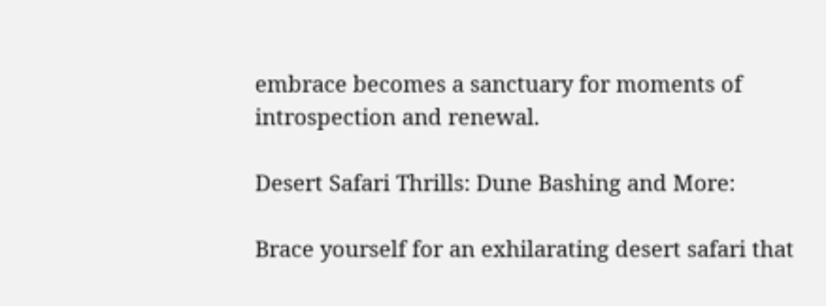embrace becomes a sanctuary for moments of introspection and renewal.

Desert Safari Thrills: Dune Bashing and More:

Brace yourself for an exhilarating desert safari that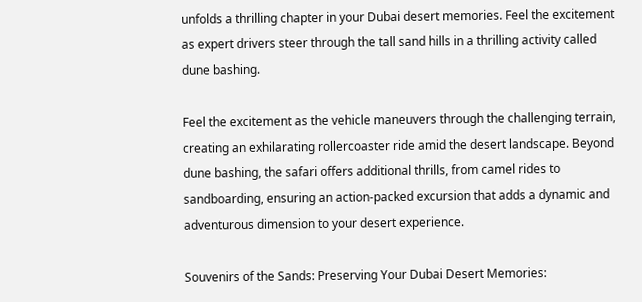unfolds a thrilling chapter in your Dubai desert memories. Feel the excitement as expert drivers steer through the tall sand hills in a thrilling activity called dune bashing.

Feel the excitement as the vehicle maneuvers through the challenging terrain, creating an exhilarating rollercoaster ride amid the desert landscape. Beyond dune bashing, the safari offers additional thrills, from camel rides to sandboarding, ensuring an action-packed excursion that adds a dynamic and adventurous dimension to your desert experience.

Souvenirs of the Sands: Preserving Your Dubai Desert Memories: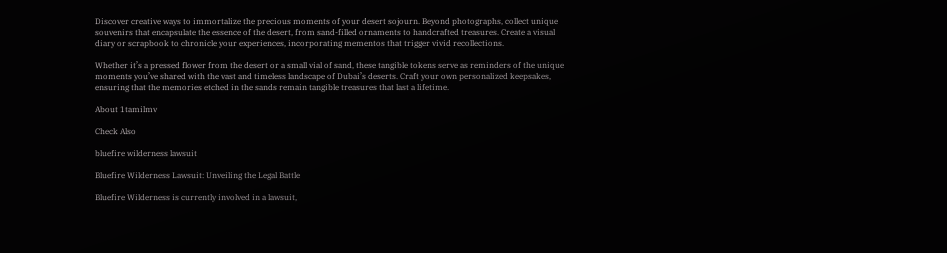Discover creative ways to immortalize the precious moments of your desert sojourn. Beyond photographs, collect unique souvenirs that encapsulate the essence of the desert, from sand-filled ornaments to handcrafted treasures. Create a visual diary or scrapbook to chronicle your experiences, incorporating mementos that trigger vivid recollections.

Whether it’s a pressed flower from the desert or a small vial of sand, these tangible tokens serve as reminders of the unique moments you’ve shared with the vast and timeless landscape of Dubai’s deserts. Craft your own personalized keepsakes, ensuring that the memories etched in the sands remain tangible treasures that last a lifetime.

About 1tamilmv

Check Also

bluefire wilderness lawsuit

Bluefire Wilderness Lawsuit: Unveiling the Legal Battle

Bluefire Wilderness is currently involved in a lawsuit,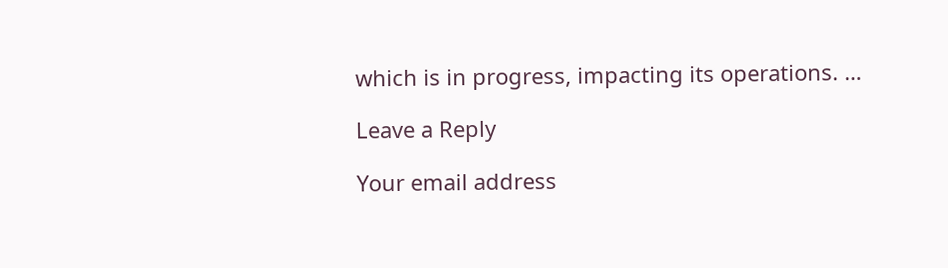which is in progress, impacting its operations. …

Leave a Reply

Your email address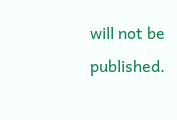will not be published.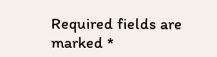Required fields are marked *